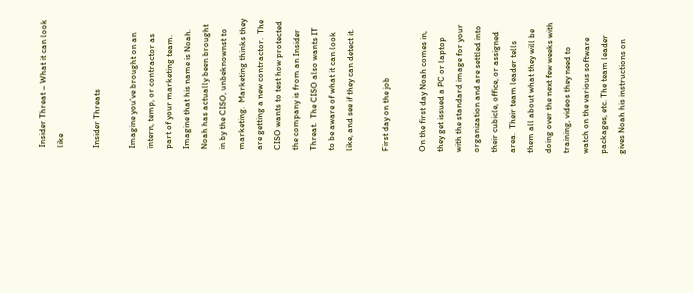Insider Threat – What it can look like

Insider Threats

Imagine you’ve brought on an intern, temp, or contractor as part of your marketing team.  Imagine that his name is Noah.  Noah has actually been brought in by the CISO, unbeknownst to marketing.  Marketing thinks they are getting a new contractor.  The CISO wants to test how protected the company is from an Insider Threat.  The CISO also wants IT to be aware of what it can look like, and see if they can detect it.

First day on the job

On the first day Noah comes in, they get issued a PC or laptop with the standard image for your organization and are settled into their cubicle, office, or assigned area.  Their team leader tells them all about what they will be doing over the next few weeks with training, videos they need to watch on the various software packages, etc. The team leader gives Noah his instructions on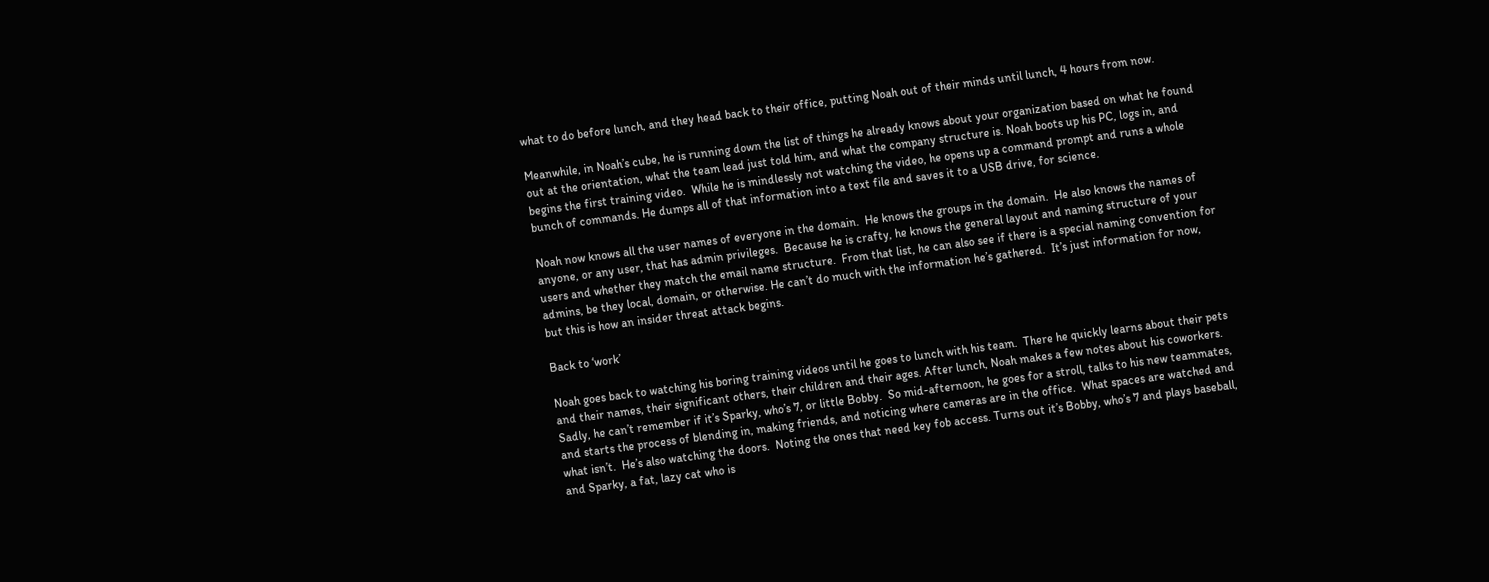what to do before lunch, and they head back to their office, putting Noah out of their minds until lunch, 4 hours from now.

Meanwhile, in Noah’s cube, he is running down the list of things he already knows about your organization based on what he found out at the orientation, what the team lead just told him, and what the company structure is. Noah boots up his PC, logs in, and begins the first training video.  While he is mindlessly not watching the video, he opens up a command prompt and runs a whole bunch of commands. He dumps all of that information into a text file and saves it to a USB drive, for science.

Noah now knows all the user names of everyone in the domain.  He knows the groups in the domain.  He also knows the names of anyone, or any user, that has admin privileges.  Because he is crafty, he knows the general layout and naming structure of your users and whether they match the email name structure.  From that list, he can also see if there is a special naming convention for admins, be they local, domain, or otherwise. He can’t do much with the information he’s gathered.  It’s just information for now, but this is how an insider threat attack begins.

Back to ‘work’

Noah goes back to watching his boring training videos until he goes to lunch with his team.  There he quickly learns about their pets and their names, their significant others, their children and their ages. After lunch, Noah makes a few notes about his coworkers.  Sadly, he can’t remember if it’s Sparky, who’s 7, or little Bobby.  So mid-afternoon, he goes for a stroll, talks to his new teammates, and starts the process of blending in, making friends, and noticing where cameras are in the office.  What spaces are watched and what isn’t.  He’s also watching the doors.  Noting the ones that need key fob access. Turns out it’s Bobby, who’s 7 and plays baseball, and Sparky, a fat, lazy cat who is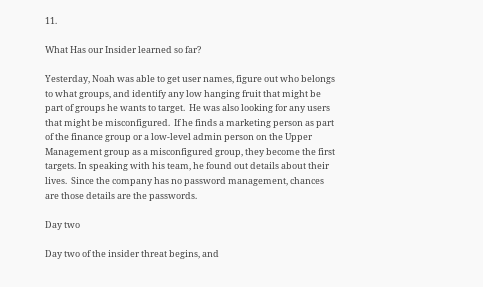11.

What Has our Insider learned so far?

Yesterday, Noah was able to get user names, figure out who belongs to what groups, and identify any low hanging fruit that might be part of groups he wants to target.  He was also looking for any users that might be misconfigured.  If he finds a marketing person as part of the finance group or a low-level admin person on the Upper Management group as a misconfigured group, they become the first targets. In speaking with his team, he found out details about their lives.  Since the company has no password management, chances are those details are the passwords.

Day two

Day two of the insider threat begins, and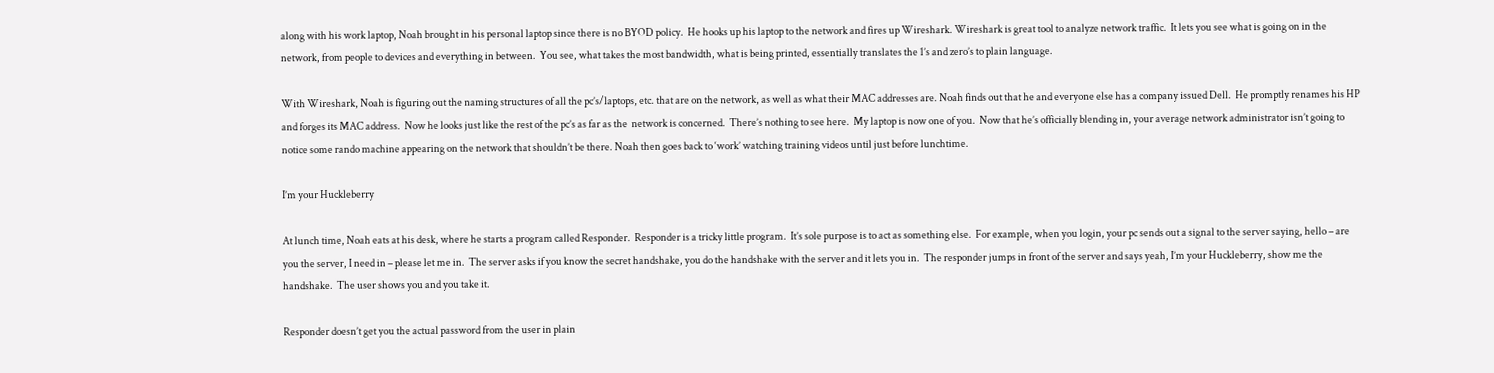along with his work laptop, Noah brought in his personal laptop since there is no BYOD policy.  He hooks up his laptop to the network and fires up Wireshark. Wireshark is great tool to analyze network traffic.  It lets you see what is going on in the network, from people to devices and everything in between.  You see, what takes the most bandwidth, what is being printed, essentially translates the 1’s and zero’s to plain language.

With Wireshark, Noah is figuring out the naming structures of all the pc’s/laptops, etc. that are on the network, as well as what their MAC addresses are. Noah finds out that he and everyone else has a company issued Dell.  He promptly renames his HP and forges its MAC address.  Now he looks just like the rest of the pc’s as far as the  network is concerned.  There’s nothing to see here.  My laptop is now one of you.  Now that he’s officially blending in, your average network administrator isn’t going to notice some rando machine appearing on the network that shouldn’t be there. Noah then goes back to ‘work’ watching training videos until just before lunchtime.

I’m your Huckleberry

At lunch time, Noah eats at his desk, where he starts a program called Responder.  Responder is a tricky little program.  It’s sole purpose is to act as something else.  For example, when you login, your pc sends out a signal to the server saying, hello – are you the server, I need in – please let me in.  The server asks if you know the secret handshake, you do the handshake with the server and it lets you in.  The responder jumps in front of the server and says yeah, I’m your Huckleberry, show me the handshake.  The user shows you and you take it.

Responder doesn’t get you the actual password from the user in plain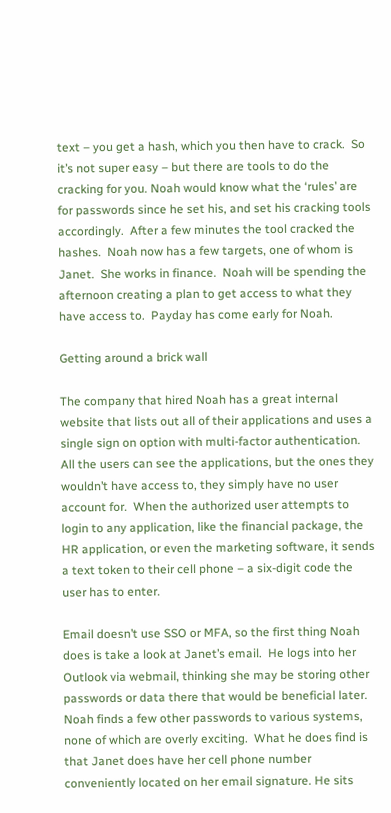text – you get a hash, which you then have to crack.  So it’s not super easy – but there are tools to do the cracking for you. Noah would know what the ‘rules’ are for passwords since he set his, and set his cracking tools accordingly.  After a few minutes the tool cracked the hashes.  Noah now has a few targets, one of whom is Janet.  She works in finance.  Noah will be spending the afternoon creating a plan to get access to what they have access to.  Payday has come early for Noah.

Getting around a brick wall

The company that hired Noah has a great internal website that lists out all of their applications and uses a single sign on option with multi-factor authentication.  All the users can see the applications, but the ones they wouldn’t have access to, they simply have no user account for.  When the authorized user attempts to login to any application, like the financial package, the HR application, or even the marketing software, it sends a text token to their cell phone – a six-digit code the user has to enter.

Email doesn’t use SSO or MFA, so the first thing Noah does is take a look at Janet’s email.  He logs into her Outlook via webmail, thinking she may be storing other passwords or data there that would be beneficial later.  Noah finds a few other passwords to various systems, none of which are overly exciting.  What he does find is that Janet does have her cell phone number conveniently located on her email signature. He sits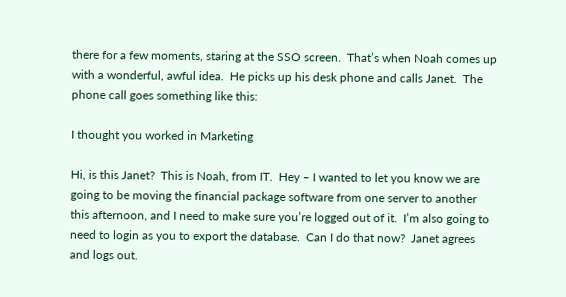there for a few moments, staring at the SSO screen.  That’s when Noah comes up with a wonderful, awful idea.  He picks up his desk phone and calls Janet.  The phone call goes something like this:

I thought you worked in Marketing

Hi, is this Janet?  This is Noah, from IT.  Hey – I wanted to let you know we are going to be moving the financial package software from one server to another this afternoon, and I need to make sure you’re logged out of it.  I’m also going to need to login as you to export the database.  Can I do that now?  Janet agrees and logs out.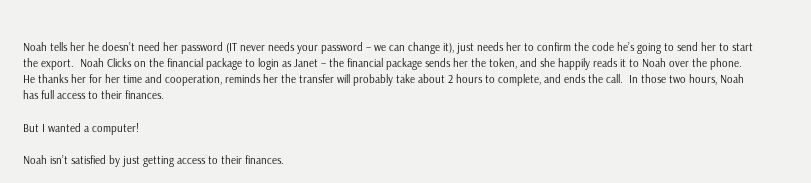Noah tells her he doesn’t need her password (IT never needs your password – we can change it), just needs her to confirm the code he’s going to send her to start the export.  Noah Clicks on the financial package to login as Janet – the financial package sends her the token, and she happily reads it to Noah over the phone. He thanks her for her time and cooperation, reminds her the transfer will probably take about 2 hours to complete, and ends the call.  In those two hours, Noah has full access to their finances.

But I wanted a computer!

Noah isn’t satisfied by just getting access to their finances.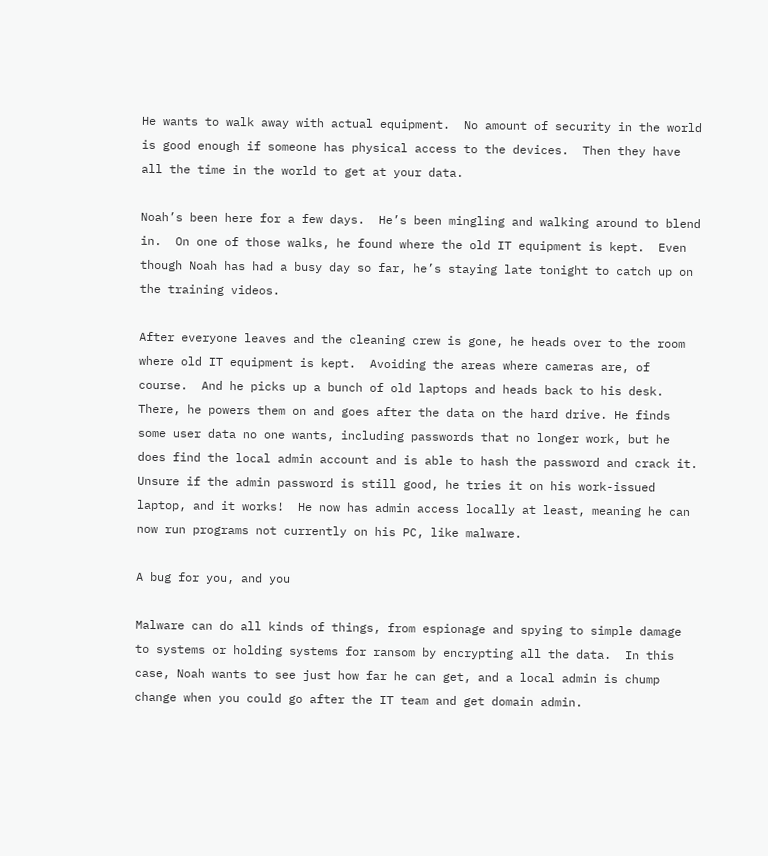He wants to walk away with actual equipment.  No amount of security in the world is good enough if someone has physical access to the devices.  Then they have all the time in the world to get at your data.

Noah’s been here for a few days.  He’s been mingling and walking around to blend in.  On one of those walks, he found where the old IT equipment is kept.  Even though Noah has had a busy day so far, he’s staying late tonight to catch up on the training videos.

After everyone leaves and the cleaning crew is gone, he heads over to the room where old IT equipment is kept.  Avoiding the areas where cameras are, of course.  And he picks up a bunch of old laptops and heads back to his desk. There, he powers them on and goes after the data on the hard drive. He finds some user data no one wants, including passwords that no longer work, but he does find the local admin account and is able to hash the password and crack it.  Unsure if the admin password is still good, he tries it on his work-issued laptop, and it works!  He now has admin access locally at least, meaning he can now run programs not currently on his PC, like malware.

A bug for you, and you

Malware can do all kinds of things, from espionage and spying to simple damage to systems or holding systems for ransom by encrypting all the data.  In this case, Noah wants to see just how far he can get, and a local admin is chump change when you could go after the IT team and get domain admin.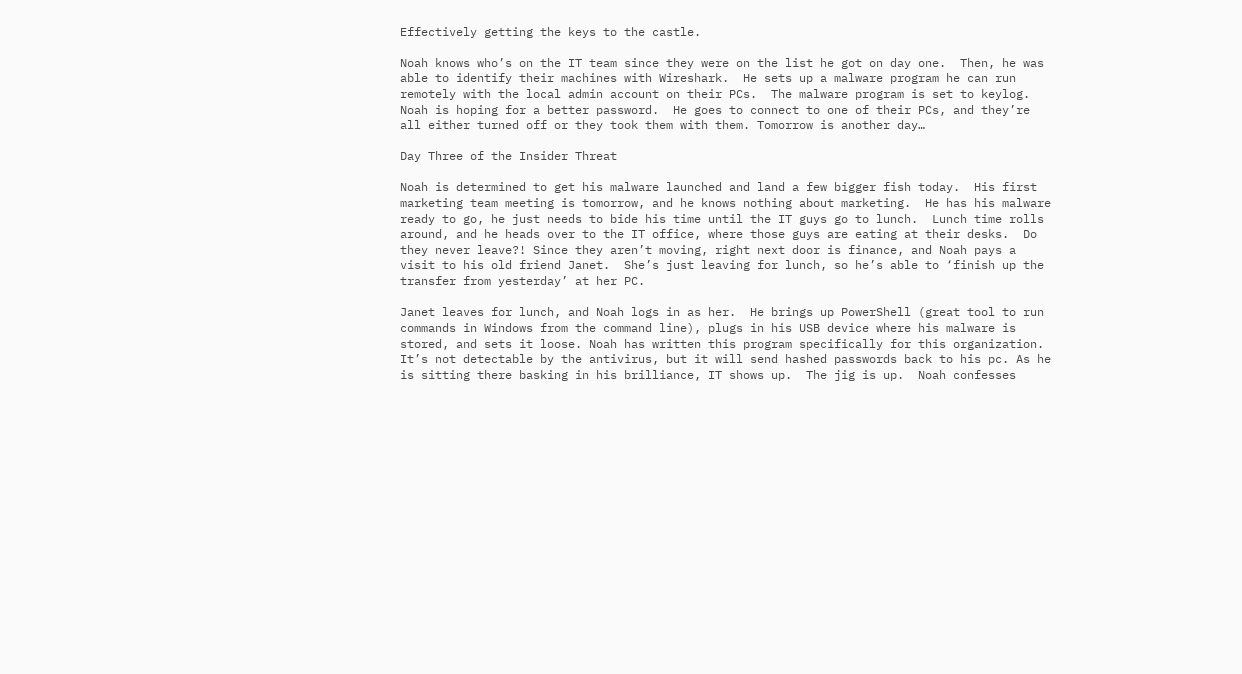Effectively getting the keys to the castle.

Noah knows who’s on the IT team since they were on the list he got on day one.  Then, he was able to identify their machines with Wireshark.  He sets up a malware program he can run remotely with the local admin account on their PCs.  The malware program is set to keylog.  Noah is hoping for a better password.  He goes to connect to one of their PCs, and they’re all either turned off or they took them with them. Tomorrow is another day…

Day Three of the Insider Threat

Noah is determined to get his malware launched and land a few bigger fish today.  His first marketing team meeting is tomorrow, and he knows nothing about marketing.  He has his malware ready to go, he just needs to bide his time until the IT guys go to lunch.  Lunch time rolls around, and he heads over to the IT office, where those guys are eating at their desks.  Do they never leave?! Since they aren’t moving, right next door is finance, and Noah pays a visit to his old friend Janet.  She’s just leaving for lunch, so he’s able to ‘finish up the transfer from yesterday’ at her PC.

Janet leaves for lunch, and Noah logs in as her.  He brings up PowerShell (great tool to run commands in Windows from the command line), plugs in his USB device where his malware is stored, and sets it loose. Noah has written this program specifically for this organization.  It’s not detectable by the antivirus, but it will send hashed passwords back to his pc. As he is sitting there basking in his brilliance, IT shows up.  The jig is up.  Noah confesses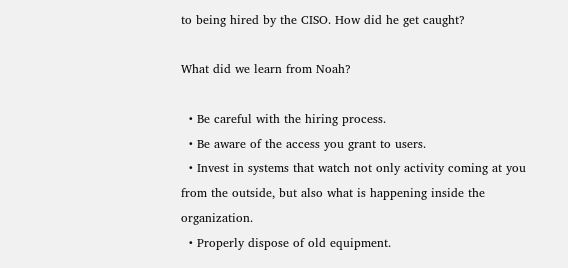to being hired by the CISO. How did he get caught?

What did we learn from Noah?

  • Be careful with the hiring process.
  • Be aware of the access you grant to users.
  • Invest in systems that watch not only activity coming at you from the outside, but also what is happening inside the organization.
  • Properly dispose of old equipment.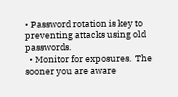• Password rotation is key to preventing attacks using old passwords.
  • Monitor for exposures.  The sooner you are aware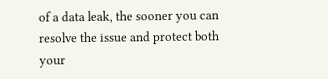of a data leak, the sooner you can resolve the issue and protect both your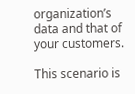organization’s data and that of your customers.

This scenario is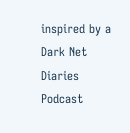inspired by a Dark Net Diaries Podcast